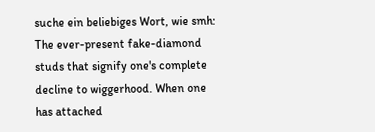suche ein beliebiges Wort, wie smh:
The ever-present fake-diamond studs that signify one's complete decline to wiggerhood. When one has attached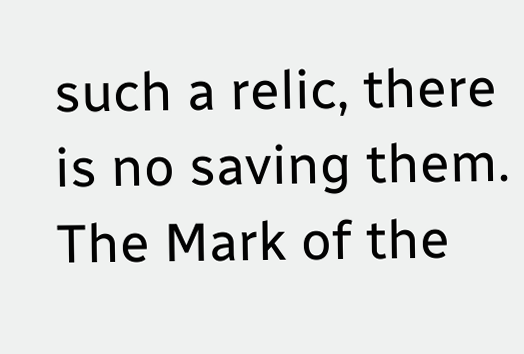such a relic, there is no saving them.
The Mark of the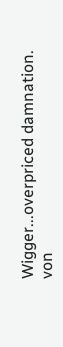Wigger...overpriced damnation.
von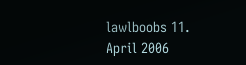lawlboobs 11. April 2006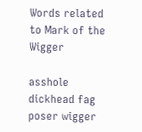Words related to Mark of the Wigger

asshole dickhead fag poser wigger